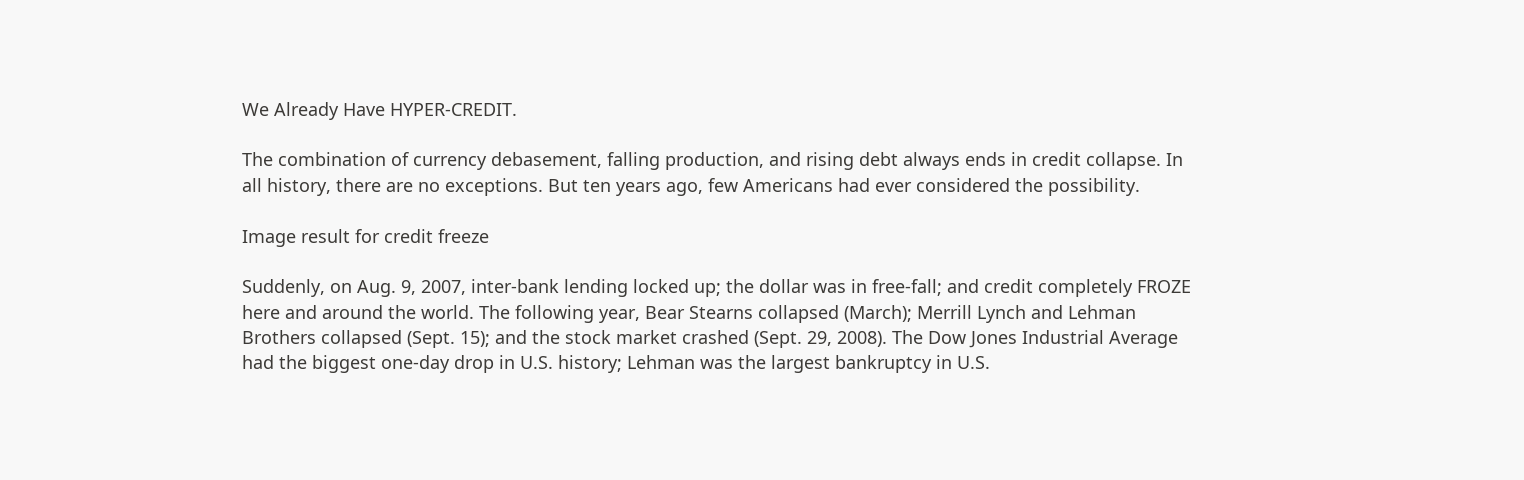We Already Have HYPER-CREDIT.

The combination of currency debasement, falling production, and rising debt always ends in credit collapse. In all history, there are no exceptions. But ten years ago, few Americans had ever considered the possibility.

Image result for credit freeze

Suddenly, on Aug. 9, 2007, inter-bank lending locked up; the dollar was in free-fall; and credit completely FROZE here and around the world. The following year, Bear Stearns collapsed (March); Merrill Lynch and Lehman Brothers collapsed (Sept. 15); and the stock market crashed (Sept. 29, 2008). The Dow Jones Industrial Average had the biggest one-day drop in U.S. history; Lehman was the largest bankruptcy in U.S.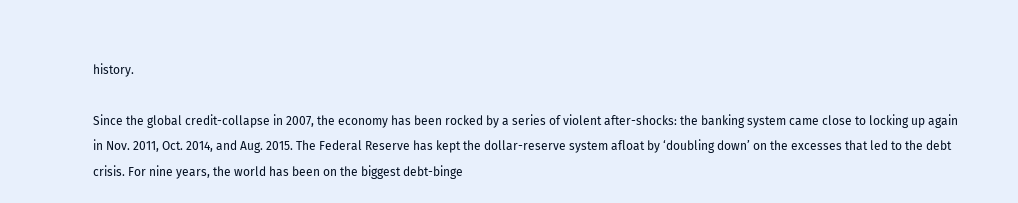history.

Since the global credit-collapse in 2007, the economy has been rocked by a series of violent after-shocks: the banking system came close to locking up again in Nov. 2011, Oct. 2014, and Aug. 2015. The Federal Reserve has kept the dollar-reserve system afloat by ‘doubling down’ on the excesses that led to the debt crisis. For nine years, the world has been on the biggest debt-binge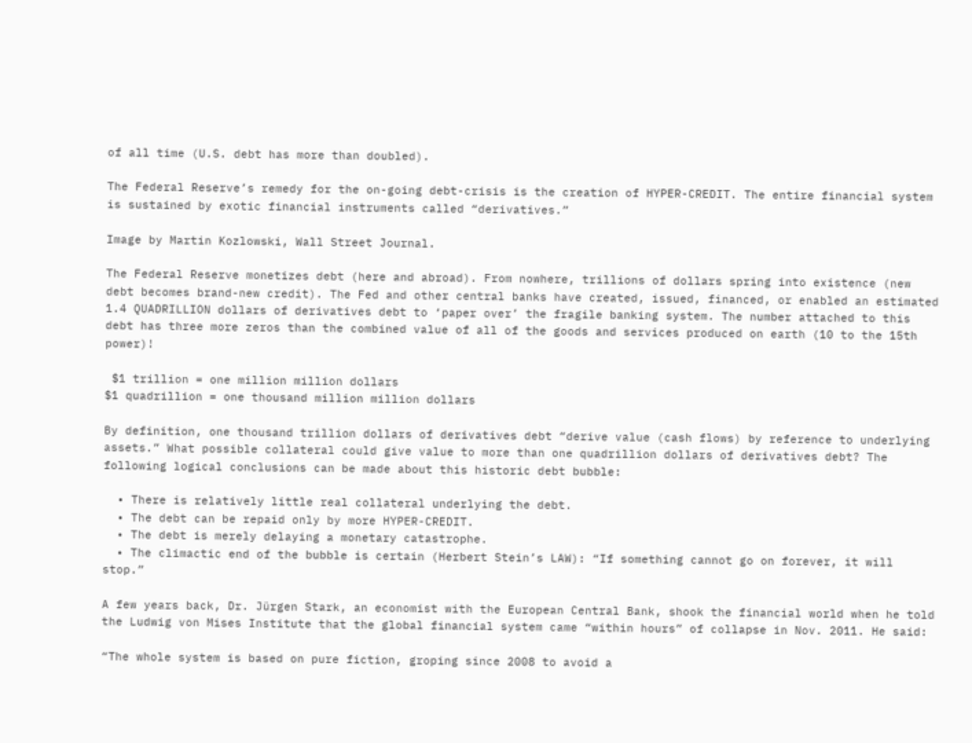of all time (U.S. debt has more than doubled).

The Federal Reserve’s remedy for the on-going debt-crisis is the creation of HYPER-CREDIT. The entire financial system is sustained by exotic financial instruments called “derivatives.”

Image by Martin Kozlowski, Wall Street Journal.

The Federal Reserve monetizes debt (here and abroad). From nowhere, trillions of dollars spring into existence (new debt becomes brand-new credit). The Fed and other central banks have created, issued, financed, or enabled an estimated 1.4 QUADRILLION dollars of derivatives debt to ‘paper over’ the fragile banking system. The number attached to this debt has three more zeros than the combined value of all of the goods and services produced on earth (10 to the 15th power)!

 $1 trillion = one million million dollars
$1 quadrillion = one thousand million million dollars

By definition, one thousand trillion dollars of derivatives debt “derive value (cash flows) by reference to underlying assets.” What possible collateral could give value to more than one quadrillion dollars of derivatives debt? The following logical conclusions can be made about this historic debt bubble:

  • There is relatively little real collateral underlying the debt.
  • The debt can be repaid only by more HYPER-CREDIT.
  • The debt is merely delaying a monetary catastrophe.
  • The climactic end of the bubble is certain (Herbert Stein’s LAW): “If something cannot go on forever, it will stop.”

A few years back, Dr. Jürgen Stark, an economist with the European Central Bank, shook the financial world when he told the Ludwig von Mises Institute that the global financial system came “within hours” of collapse in Nov. 2011. He said:

“The whole system is based on pure fiction, groping since 2008 to avoid a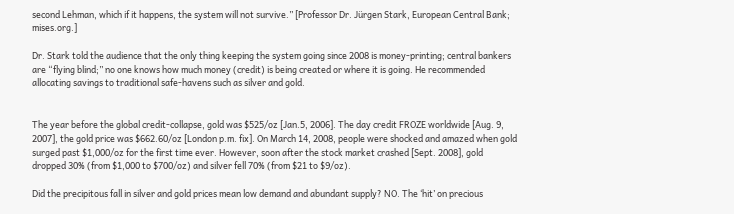second Lehman, which if it happens, the system will not survive.” [Professor Dr. Jürgen Stark, European Central Bank; mises.org.]

Dr. Stark told the audience that the only thing keeping the system going since 2008 is money-printing; central bankers are “flying blind;” no one knows how much money (credit) is being created or where it is going. He recommended allocating savings to traditional safe-havens such as silver and gold.


The year before the global credit-collapse, gold was $525/oz [Jan.5, 2006]. The day credit FROZE worldwide [Aug. 9, 2007], the gold price was $662.60/oz [London p.m. fix]. On March 14, 2008, people were shocked and amazed when gold surged past $1,000/oz for the first time ever. However, soon after the stock market crashed [Sept. 2008], gold dropped 30% (from $1,000 to $700/oz) and silver fell 70% (from $21 to $9/oz).

Did the precipitous fall in silver and gold prices mean low demand and abundant supply? NO. The ‘hit’ on precious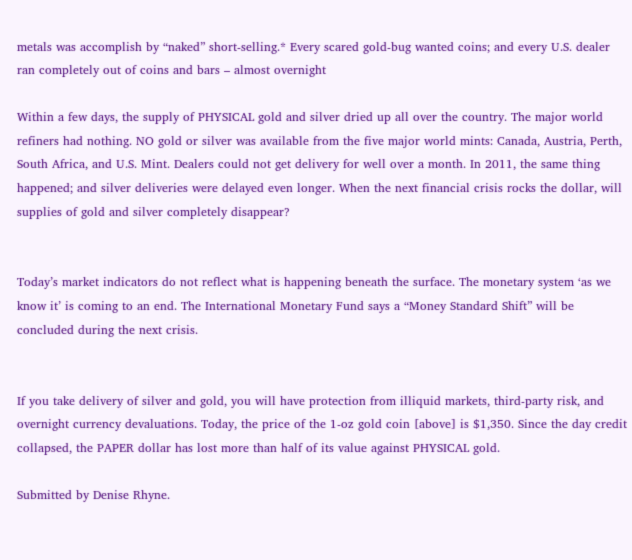metals was accomplish by “naked” short-selling.* Every scared gold-bug wanted coins; and every U.S. dealer ran completely out of coins and bars – almost overnight

Within a few days, the supply of PHYSICAL gold and silver dried up all over the country. The major world refiners had nothing. NO gold or silver was available from the five major world mints: Canada, Austria, Perth, South Africa, and U.S. Mint. Dealers could not get delivery for well over a month. In 2011, the same thing happened; and silver deliveries were delayed even longer. When the next financial crisis rocks the dollar, will supplies of gold and silver completely disappear?


Today’s market indicators do not reflect what is happening beneath the surface. The monetary system ‘as we know it’ is coming to an end. The International Monetary Fund says a “Money Standard Shift” will be concluded during the next crisis.


If you take delivery of silver and gold, you will have protection from illiquid markets, third-party risk, and overnight currency devaluations. Today, the price of the 1-oz gold coin [above] is $1,350. Since the day credit collapsed, the PAPER dollar has lost more than half of its value against PHYSICAL gold.

Submitted by Denise Rhyne.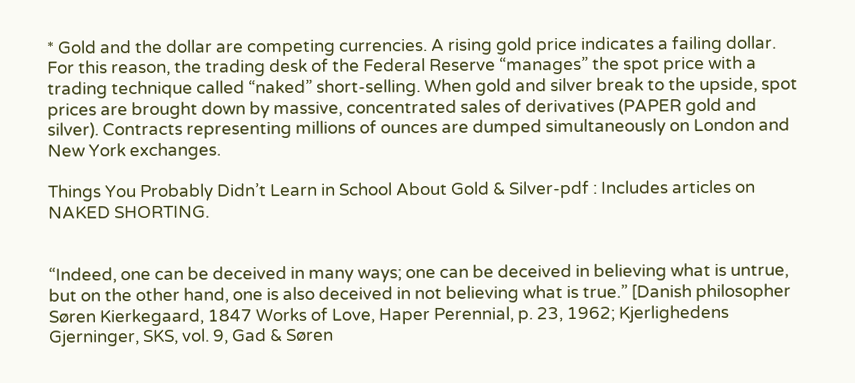* Gold and the dollar are competing currencies. A rising gold price indicates a failing dollar. For this reason, the trading desk of the Federal Reserve “manages” the spot price with a trading technique called “naked” short-selling. When gold and silver break to the upside, spot prices are brought down by massive, concentrated sales of derivatives (PAPER gold and silver). Contracts representing millions of ounces are dumped simultaneously on London and New York exchanges.

Things You Probably Didn’t Learn in School About Gold & Silver-pdf : Includes articles on NAKED SHORTING.


“Indeed, one can be deceived in many ways; one can be deceived in believing what is untrue, but on the other hand, one is also deceived in not believing what is true.” [Danish philosopher Søren Kierkegaard, 1847 Works of Love, Haper Perennial, p. 23, 1962; Kjerlighedens Gjerninger, SKS, vol. 9, Gad & Søren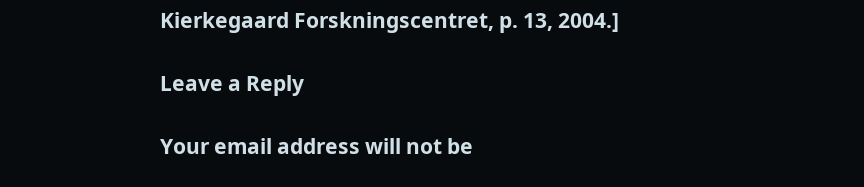Kierkegaard Forskningscentret, p. 13, 2004.]

Leave a Reply

Your email address will not be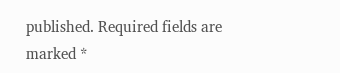published. Required fields are marked *